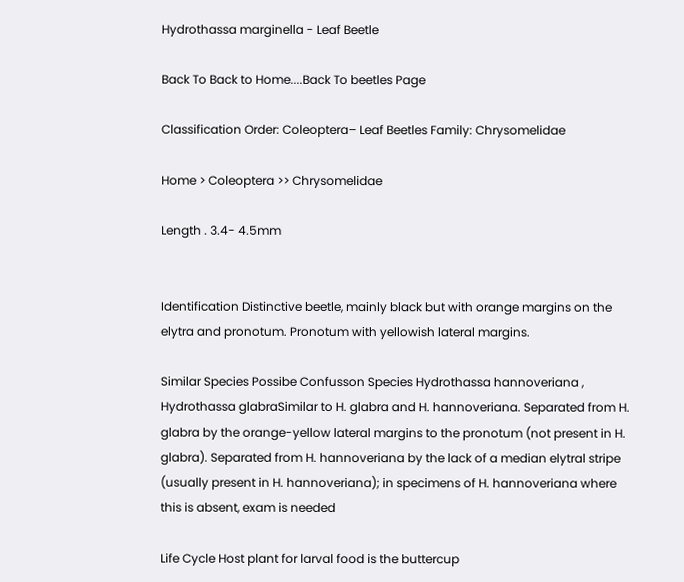Hydrothassa marginella - Leaf Beetle

Back To Back to Home....Back To beetles Page

Classification Order: Coleoptera– Leaf Beetles Family: Chrysomelidae

Home > Coleoptera >> Chrysomelidae

Length . 3.4- 4.5mm


Identification Distinctive beetle, mainly black but with orange margins on the elytra and pronotum. Pronotum with yellowish lateral margins.

Similar Species Possibe Confusson Species Hydrothassa hannoveriana , Hydrothassa glabraSimilar to H. glabra and H. hannoveriana. Separated from H. glabra by the orange-yellow lateral margins to the pronotum (not present in H. glabra). Separated from H. hannoveriana by the lack of a median elytral stripe (usually present in H. hannoveriana); in specimens of H. hannoveriana where this is absent, exam is needed

Life Cycle Host plant for larval food is the buttercup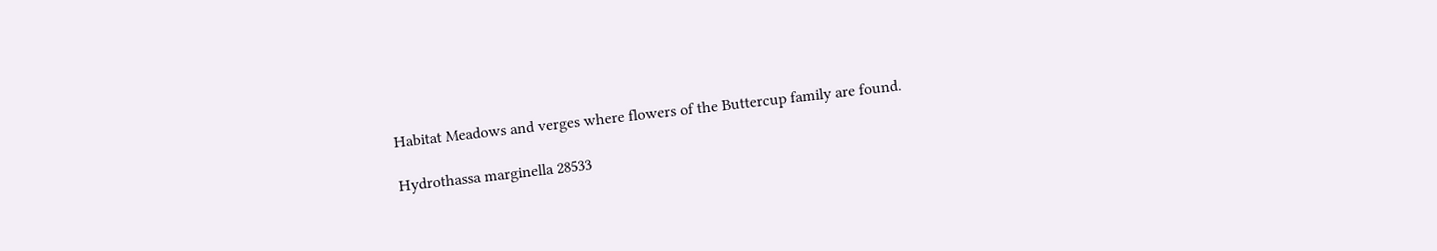Habitat Meadows and verges where flowers of the Buttercup family are found.

Hydrothassa marginella 28533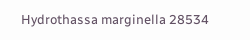Hydrothassa marginella 28534